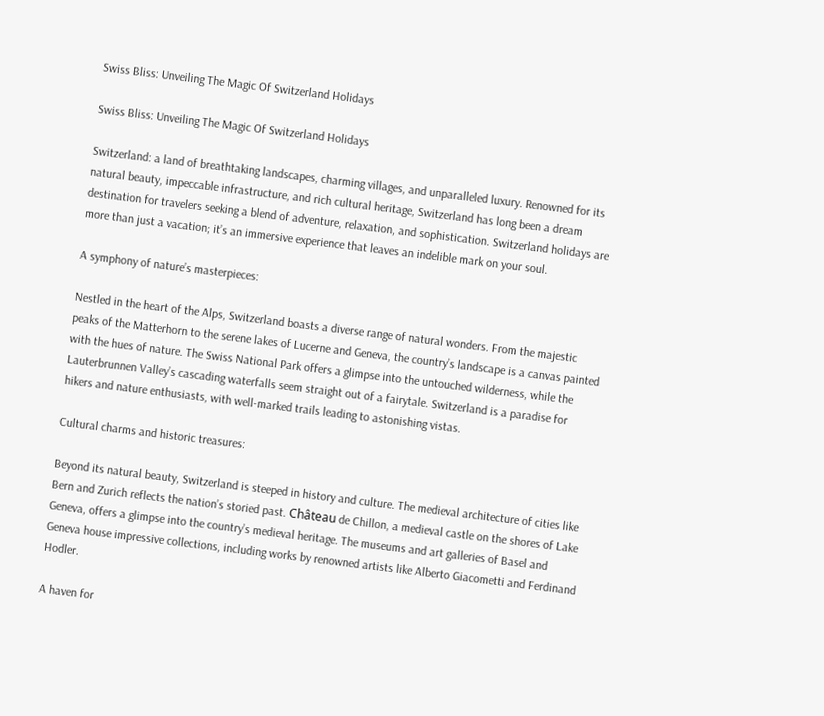Swiss Bliss: Unveiling The Magic Of Switzerland Holidays

Swiss Bliss: Unveiling The Magic Of Switzerland Holidays

Switzerland: a land of breathtaking landscapes, charming villages, and unparalleled luxury. Renowned for its natural beauty, impeccable infrastructure, and rich cultural heritage, Switzerland has long been a dream destination for travelers seeking a blend of adventure, relaxation, and sophistication. Switzerland holidays are more than just a vacation; it’s an immersive experience that leaves an indelible mark on your soul.

A symphony of nature’s masterpieces:

Nestled in the heart of the Alps, Switzerland boasts a diverse range of natural wonders. From the majestic peaks of the Matterhorn to the serene lakes of Lucerne and Geneva, the country’s landscape is a canvas painted with the hues of nature. The Swiss National Park offers a glimpse into the untouched wilderness, while the Lauterbrunnen Valley’s cascading waterfalls seem straight out of a fairytale. Switzerland is a paradise for hikers and nature enthusiasts, with well-marked trails leading to astonishing vistas.

Cultural charms and historic treasures:

Beyond its natural beauty, Switzerland is steeped in history and culture. The medieval architecture of cities like Bern and Zurich reflects the nation’s storied past. Château de Chillon, a medieval castle on the shores of Lake Geneva, offers a glimpse into the country’s medieval heritage. The museums and art galleries of Basel and Geneva house impressive collections, including works by renowned artists like Alberto Giacometti and Ferdinand Hodler.

A haven for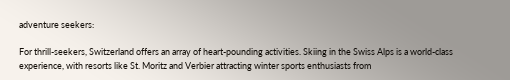adventure seekers:

For thrill-seekers, Switzerland offers an array of heart-pounding activities. Skiing in the Swiss Alps is a world-class experience, with resorts like St. Moritz and Verbier attracting winter sports enthusiasts from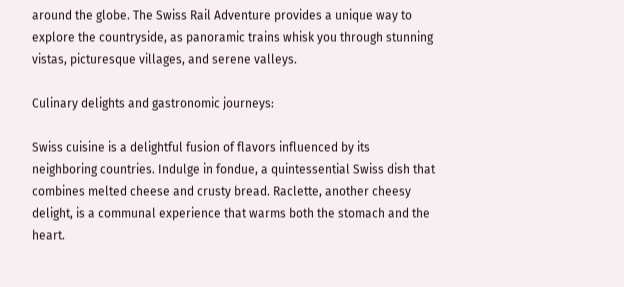around the globe. The Swiss Rail Adventure provides a unique way to explore the countryside, as panoramic trains whisk you through stunning vistas, picturesque villages, and serene valleys.

Culinary delights and gastronomic journeys:

Swiss cuisine is a delightful fusion of flavors influenced by its neighboring countries. Indulge in fondue, a quintessential Swiss dish that combines melted cheese and crusty bread. Raclette, another cheesy delight, is a communal experience that warms both the stomach and the heart.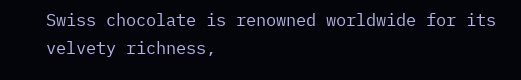Swiss chocolate is renowned worldwide for its velvety richness,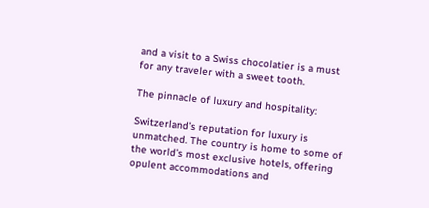and a visit to a Swiss chocolatier is a must for any traveler with a sweet tooth.

The pinnacle of luxury and hospitality:

Switzerland’s reputation for luxury is unmatched. The country is home to some of the world’s most exclusive hotels, offering opulent accommodations and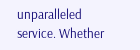unparalleled service. Whether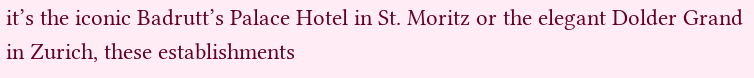it’s the iconic Badrutt’s Palace Hotel in St. Moritz or the elegant Dolder Grand in Zurich, these establishments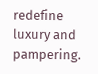redefine luxury and pampering.